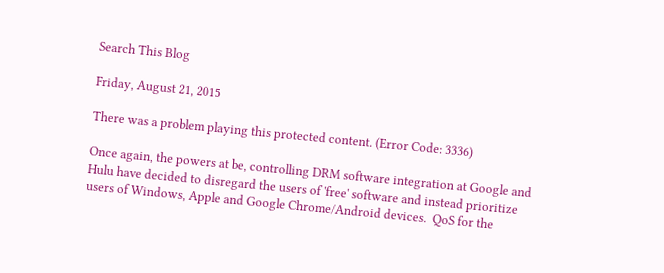Search This Blog

Friday, August 21, 2015

There was a problem playing this protected content. (Error Code: 3336)

Once again, the powers at be, controlling DRM software integration at Google and Hulu have decided to disregard the users of 'free' software and instead prioritize users of Windows, Apple and Google Chrome/Android devices.  QoS for the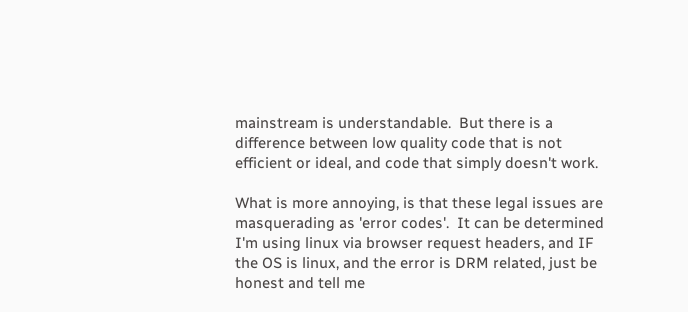mainstream is understandable.  But there is a difference between low quality code that is not efficient or ideal, and code that simply doesn't work.

What is more annoying, is that these legal issues are masquerading as 'error codes'.  It can be determined I'm using linux via browser request headers, and IF the OS is linux, and the error is DRM related, just be honest and tell me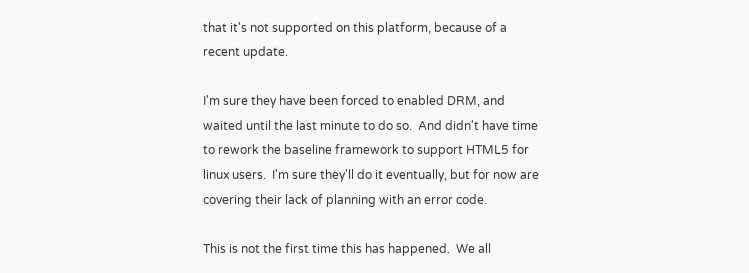that it's not supported on this platform, because of a recent update.

I'm sure they have been forced to enabled DRM, and waited until the last minute to do so.  And didn't have time to rework the baseline framework to support HTML5 for linux users.  I'm sure they'll do it eventually, but for now are covering their lack of planning with an error code.

This is not the first time this has happened.  We all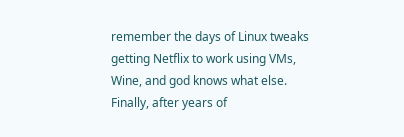remember the days of Linux tweaks getting Netflix to work using VMs, Wine, and god knows what else.  Finally, after years of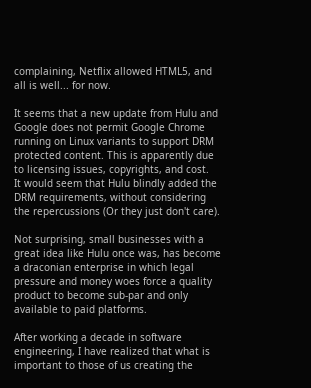complaining, Netflix allowed HTML5, and all is well... for now.

It seems that a new update from Hulu and Google does not permit Google Chrome running on Linux variants to support DRM protected content. This is apparently due to licensing issues, copyrights, and cost.  It would seem that Hulu blindly added the DRM requirements, without considering the repercussions (Or they just don't care).

Not surprising, small businesses with a great idea like Hulu once was, has become a draconian enterprise in which legal pressure and money woes force a quality product to become sub-par and only available to paid platforms.

After working a decade in software engineering, I have realized that what is important to those of us creating the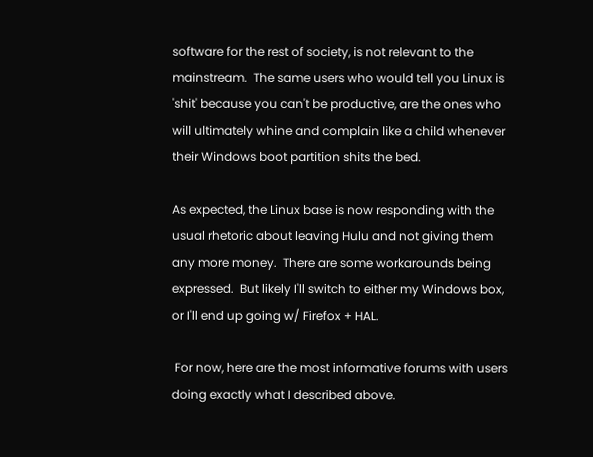software for the rest of society, is not relevant to the mainstream.  The same users who would tell you Linux is 'shit' because you can't be productive, are the ones who will ultimately whine and complain like a child whenever their Windows boot partition shits the bed.

As expected, the Linux base is now responding with the usual rhetoric about leaving Hulu and not giving them any more money.  There are some workarounds being expressed.  But likely I'll switch to either my Windows box, or I'll end up going w/ Firefox + HAL.

 For now, here are the most informative forums with users doing exactly what I described above.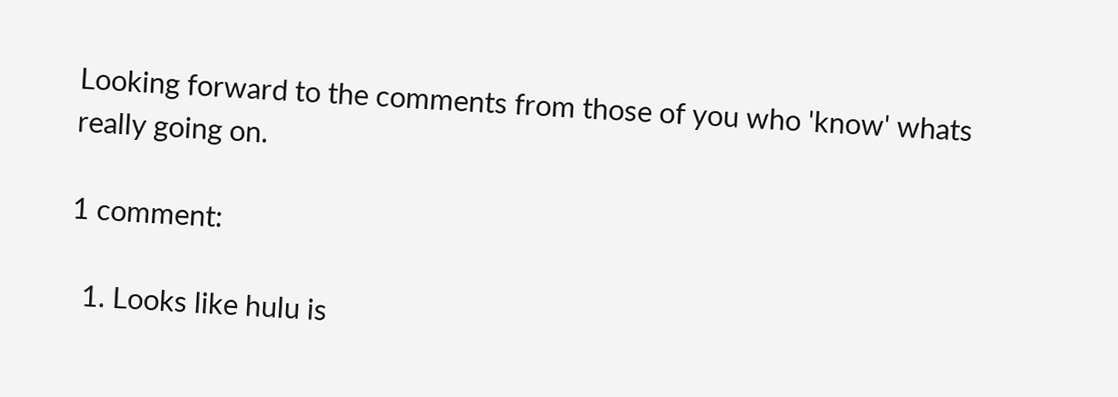Looking forward to the comments from those of you who 'know' whats really going on.

1 comment:

  1. Looks like hulu is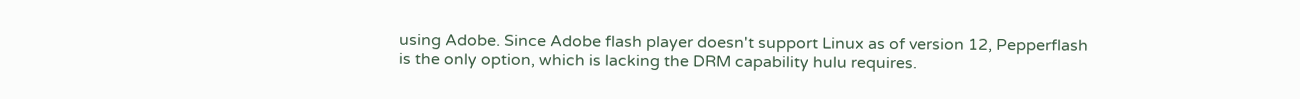using Adobe. Since Adobe flash player doesn't support Linux as of version 12, Pepperflash is the only option, which is lacking the DRM capability hulu requires.